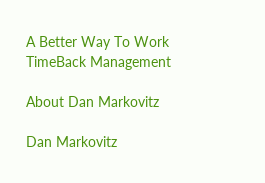A Better Way To Work TimeBack Management

About Dan Markovitz

Dan Markovitz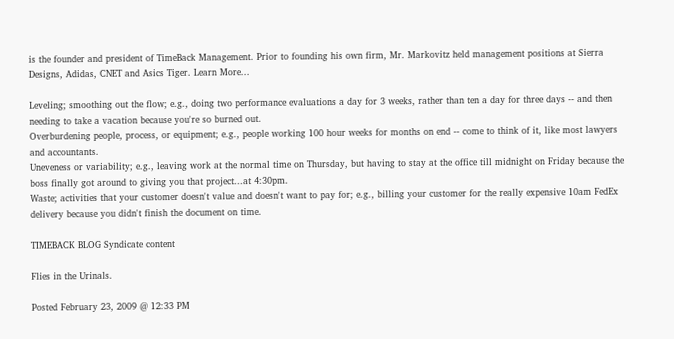is the founder and president of TimeBack Management. Prior to founding his own firm, Mr. Markovitz held management positions at Sierra Designs, Adidas, CNET and Asics Tiger. Learn More...

Leveling; smoothing out the flow; e.g., doing two performance evaluations a day for 3 weeks, rather than ten a day for three days -- and then needing to take a vacation because you're so burned out.
Overburdening people, process, or equipment; e.g., people working 100 hour weeks for months on end -- come to think of it, like most lawyers and accountants.
Uneveness or variability; e.g., leaving work at the normal time on Thursday, but having to stay at the office till midnight on Friday because the boss finally got around to giving you that project...at 4:30pm.
Waste; activities that your customer doesn't value and doesn't want to pay for; e.g., billing your customer for the really expensive 10am FedEx delivery because you didn't finish the document on time.

TIMEBACK BLOG Syndicate content

Flies in the Urinals.

Posted February 23, 2009 @ 12:33 PM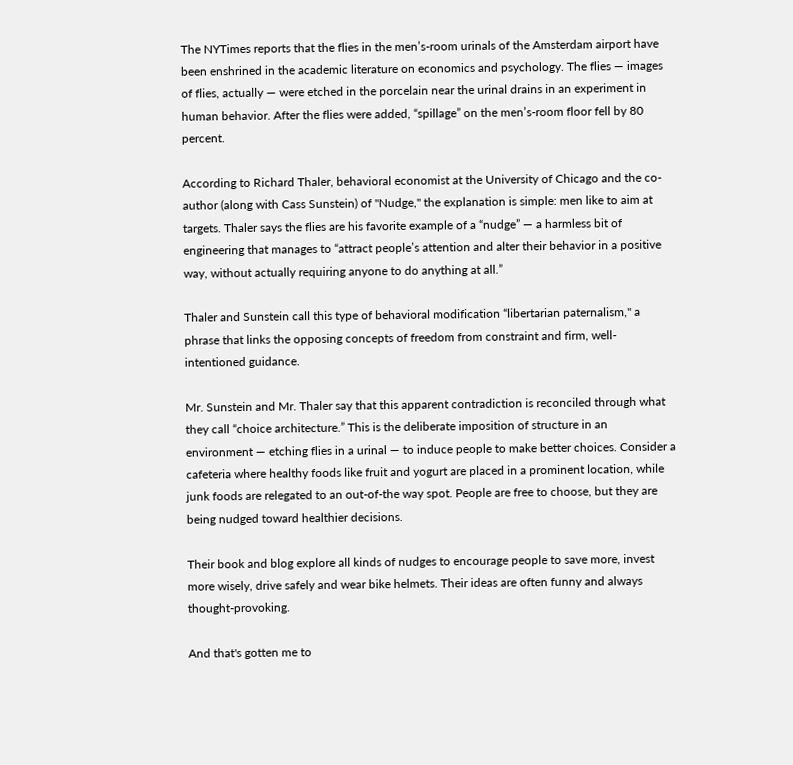The NYTimes reports that the flies in the men’s-room urinals of the Amsterdam airport have been enshrined in the academic literature on economics and psychology. The flies — images of flies, actually — were etched in the porcelain near the urinal drains in an experiment in human behavior. After the flies were added, “spillage” on the men’s-room floor fell by 80 percent.

According to Richard Thaler, behavioral economist at the University of Chicago and the co-author (along with Cass Sunstein) of "Nudge," the explanation is simple: men like to aim at targets. Thaler says the flies are his favorite example of a “nudge” — a harmless bit of engineering that manages to “attract people’s attention and alter their behavior in a positive way, without actually requiring anyone to do anything at all.”

Thaler and Sunstein call this type of behavioral modification “libertarian paternalism," a phrase that links the opposing concepts of freedom from constraint and firm, well-intentioned guidance.

Mr. Sunstein and Mr. Thaler say that this apparent contradiction is reconciled through what they call “choice architecture.” This is the deliberate imposition of structure in an environment — etching flies in a urinal — to induce people to make better choices. Consider a cafeteria where healthy foods like fruit and yogurt are placed in a prominent location, while junk foods are relegated to an out-of-the way spot. People are free to choose, but they are being nudged toward healthier decisions.

Their book and blog explore all kinds of nudges to encourage people to save more, invest more wisely, drive safely and wear bike helmets. Their ideas are often funny and always thought-provoking.

And that's gotten me to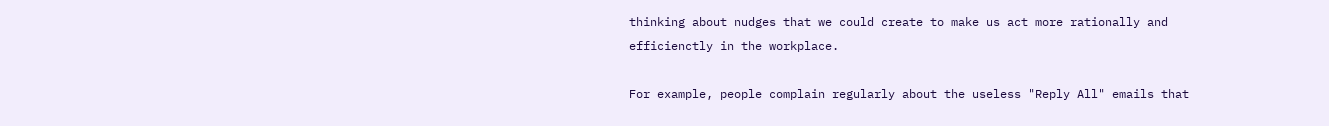thinking about nudges that we could create to make us act more rationally and efficienctly in the workplace.

For example, people complain regularly about the useless "Reply All" emails that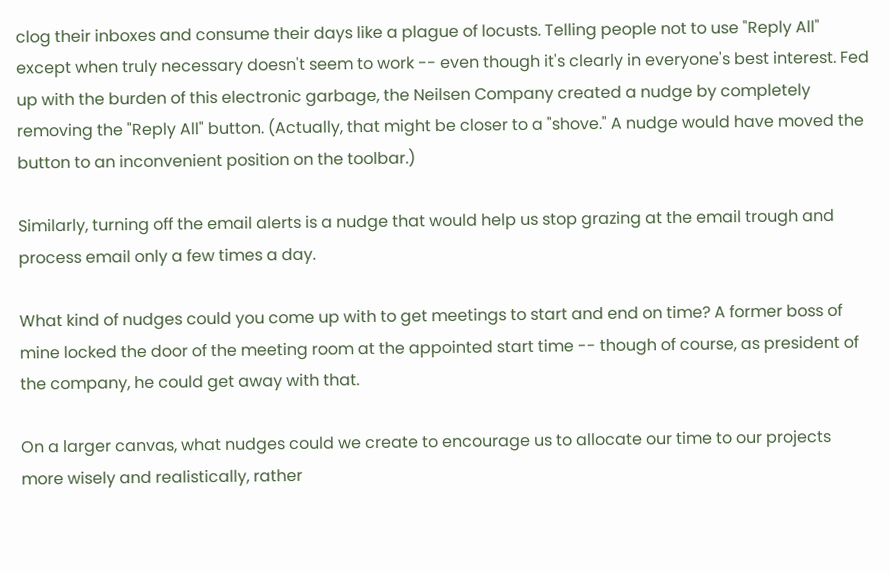clog their inboxes and consume their days like a plague of locusts. Telling people not to use "Reply All" except when truly necessary doesn't seem to work -- even though it's clearly in everyone's best interest. Fed up with the burden of this electronic garbage, the Neilsen Company created a nudge by completely removing the "Reply All" button. (Actually, that might be closer to a "shove." A nudge would have moved the button to an inconvenient position on the toolbar.)

Similarly, turning off the email alerts is a nudge that would help us stop grazing at the email trough and process email only a few times a day.

What kind of nudges could you come up with to get meetings to start and end on time? A former boss of mine locked the door of the meeting room at the appointed start time -- though of course, as president of the company, he could get away with that.

On a larger canvas, what nudges could we create to encourage us to allocate our time to our projects more wisely and realistically, rather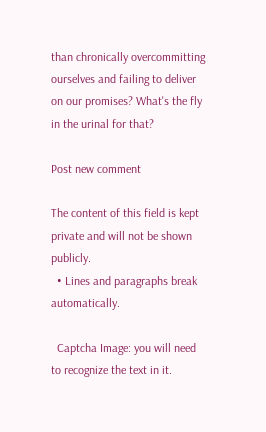than chronically overcommitting ourselves and failing to deliver on our promises? What's the fly in the urinal for that?

Post new comment

The content of this field is kept private and will not be shown publicly.
  • Lines and paragraphs break automatically.

  Captcha Image: you will need to recognize the text in it.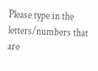Please type in the letters/numbers that are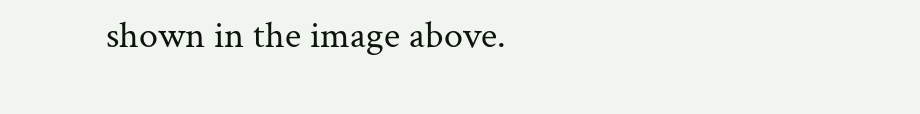shown in the image above.